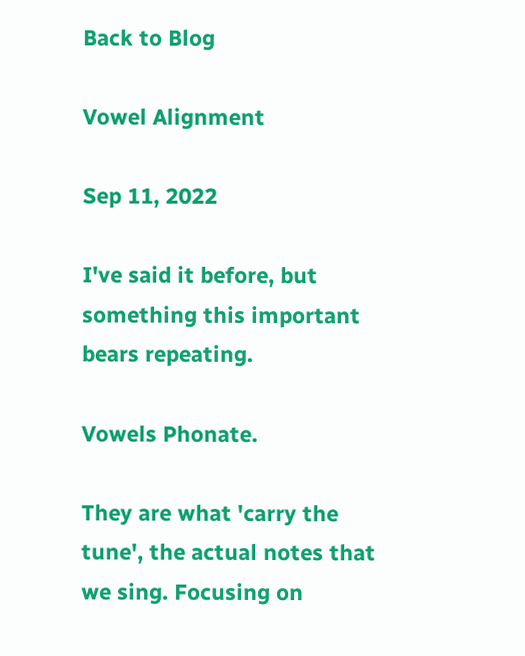Back to Blog

Vowel Alignment

Sep 11, 2022

I've said it before, but something this important bears repeating.

Vowels Phonate.

They are what 'carry the tune', the actual notes that we sing. Focusing on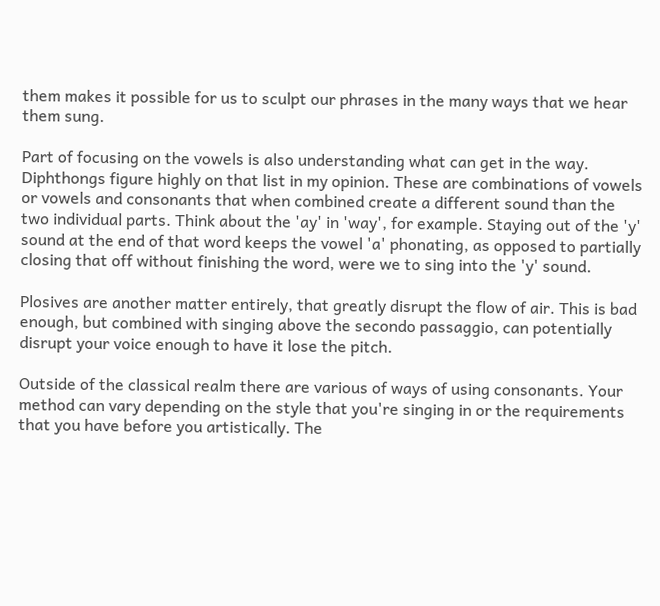them makes it possible for us to sculpt our phrases in the many ways that we hear them sung.

Part of focusing on the vowels is also understanding what can get in the way. Diphthongs figure highly on that list in my opinion. These are combinations of vowels or vowels and consonants that when combined create a different sound than the two individual parts. Think about the 'ay' in 'way', for example. Staying out of the 'y' sound at the end of that word keeps the vowel 'a' phonating, as opposed to partially closing that off without finishing the word, were we to sing into the 'y' sound.

Plosives are another matter entirely, that greatly disrupt the flow of air. This is bad enough, but combined with singing above the secondo passaggio, can potentially disrupt your voice enough to have it lose the pitch.

Outside of the classical realm there are various of ways of using consonants. Your method can vary depending on the style that you're singing in or the requirements that you have before you artistically. The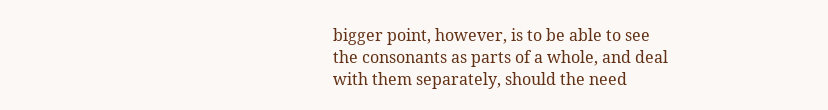bigger point, however, is to be able to see the consonants as parts of a whole, and deal with them separately, should the need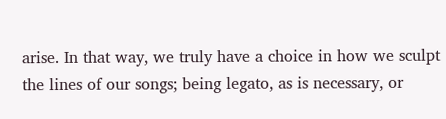arise. In that way, we truly have a choice in how we sculpt the lines of our songs; being legato, as is necessary, or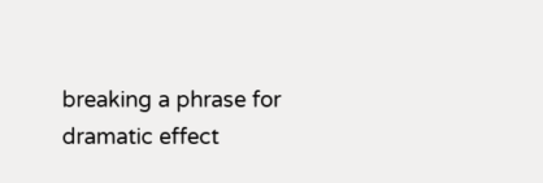breaking a phrase for dramatic effect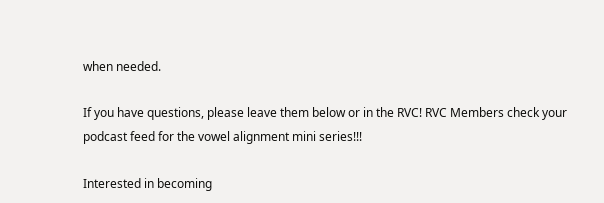when needed.

If you have questions, please leave them below or in the RVC! RVC Members check your podcast feed for the vowel alignment mini series!!!

Interested in becoming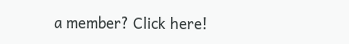a member? Click here!